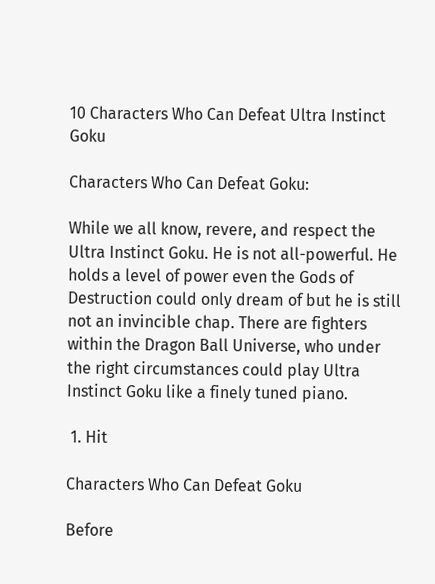10 Characters Who Can Defeat Ultra Instinct Goku

Characters Who Can Defeat Goku:

While we all know, revere, and respect the Ultra Instinct Goku. He is not all-powerful. He holds a level of power even the Gods of Destruction could only dream of but he is still not an invincible chap. There are fighters within the Dragon Ball Universe, who under the right circumstances could play Ultra Instinct Goku like a finely tuned piano.

 1. Hit

Characters Who Can Defeat Goku

Before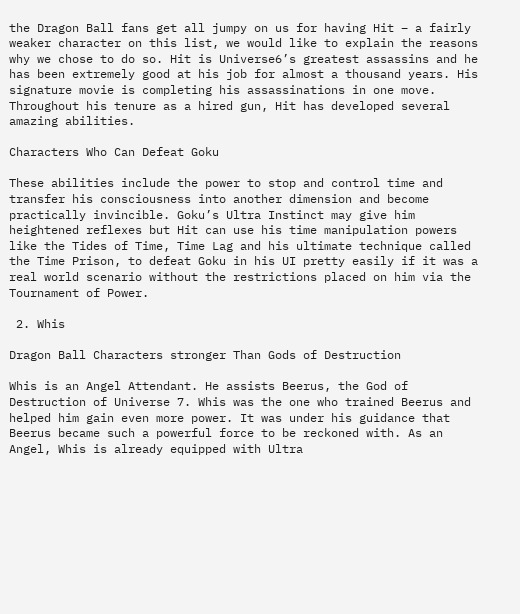the Dragon Ball fans get all jumpy on us for having Hit – a fairly weaker character on this list, we would like to explain the reasons why we chose to do so. Hit is Universe6’s greatest assassins and he has been extremely good at his job for almost a thousand years. His signature movie is completing his assassinations in one move. Throughout his tenure as a hired gun, Hit has developed several amazing abilities.

Characters Who Can Defeat Goku

These abilities include the power to stop and control time and transfer his consciousness into another dimension and become practically invincible. Goku’s Ultra Instinct may give him heightened reflexes but Hit can use his time manipulation powers like the Tides of Time, Time Lag and his ultimate technique called the Time Prison, to defeat Goku in his UI pretty easily if it was a real world scenario without the restrictions placed on him via the Tournament of Power.

 2. Whis

Dragon Ball Characters stronger Than Gods of Destruction

Whis is an Angel Attendant. He assists Beerus, the God of Destruction of Universe 7. Whis was the one who trained Beerus and helped him gain even more power. It was under his guidance that Beerus became such a powerful force to be reckoned with. As an Angel, Whis is already equipped with Ultra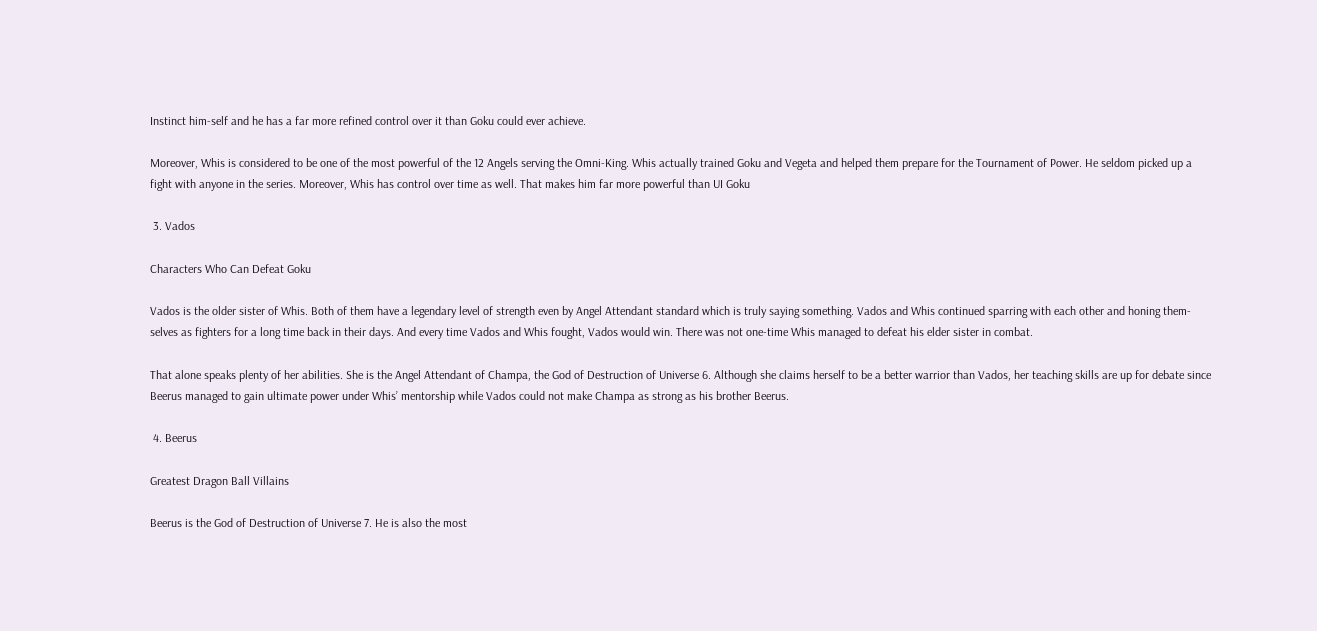Instinct him-self and he has a far more refined control over it than Goku could ever achieve.

Moreover, Whis is considered to be one of the most powerful of the 12 Angels serving the Omni-King. Whis actually trained Goku and Vegeta and helped them prepare for the Tournament of Power. He seldom picked up a fight with anyone in the series. Moreover, Whis has control over time as well. That makes him far more powerful than UI Goku

 3. Vados

Characters Who Can Defeat Goku

Vados is the older sister of Whis. Both of them have a legendary level of strength even by Angel Attendant standard which is truly saying something. Vados and Whis continued sparring with each other and honing them-selves as fighters for a long time back in their days. And every time Vados and Whis fought, Vados would win. There was not one-time Whis managed to defeat his elder sister in combat.

That alone speaks plenty of her abilities. She is the Angel Attendant of Champa, the God of Destruction of Universe 6. Although she claims herself to be a better warrior than Vados, her teaching skills are up for debate since Beerus managed to gain ultimate power under Whis’ mentorship while Vados could not make Champa as strong as his brother Beerus.

 4. Beerus

Greatest Dragon Ball Villains

Beerus is the God of Destruction of Universe 7. He is also the most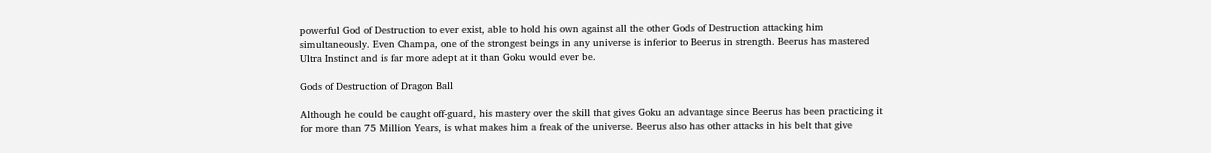powerful God of Destruction to ever exist, able to hold his own against all the other Gods of Destruction attacking him simultaneously. Even Champa, one of the strongest beings in any universe is inferior to Beerus in strength. Beerus has mastered Ultra Instinct and is far more adept at it than Goku would ever be.

Gods of Destruction of Dragon Ball

Although he could be caught off-guard, his mastery over the skill that gives Goku an advantage since Beerus has been practicing it for more than 75 Million Years, is what makes him a freak of the universe. Beerus also has other attacks in his belt that give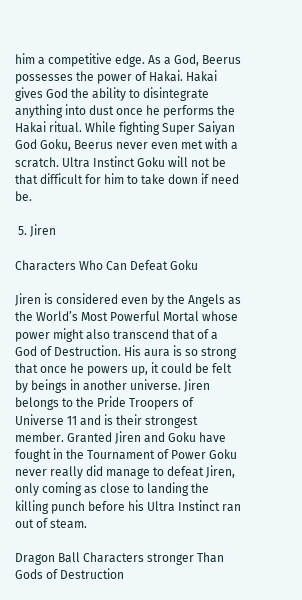him a competitive edge. As a God, Beerus possesses the power of Hakai. Hakai gives God the ability to disintegrate anything into dust once he performs the Hakai ritual. While fighting Super Saiyan God Goku, Beerus never even met with a scratch. Ultra Instinct Goku will not be that difficult for him to take down if need be.

 5. Jiren

Characters Who Can Defeat Goku

Jiren is considered even by the Angels as the World’s Most Powerful Mortal whose power might also transcend that of a God of Destruction. His aura is so strong that once he powers up, it could be felt by beings in another universe. Jiren belongs to the Pride Troopers of Universe 11 and is their strongest member. Granted Jiren and Goku have fought in the Tournament of Power Goku never really did manage to defeat Jiren, only coming as close to landing the killing punch before his Ultra Instinct ran out of steam.

Dragon Ball Characters stronger Than Gods of Destruction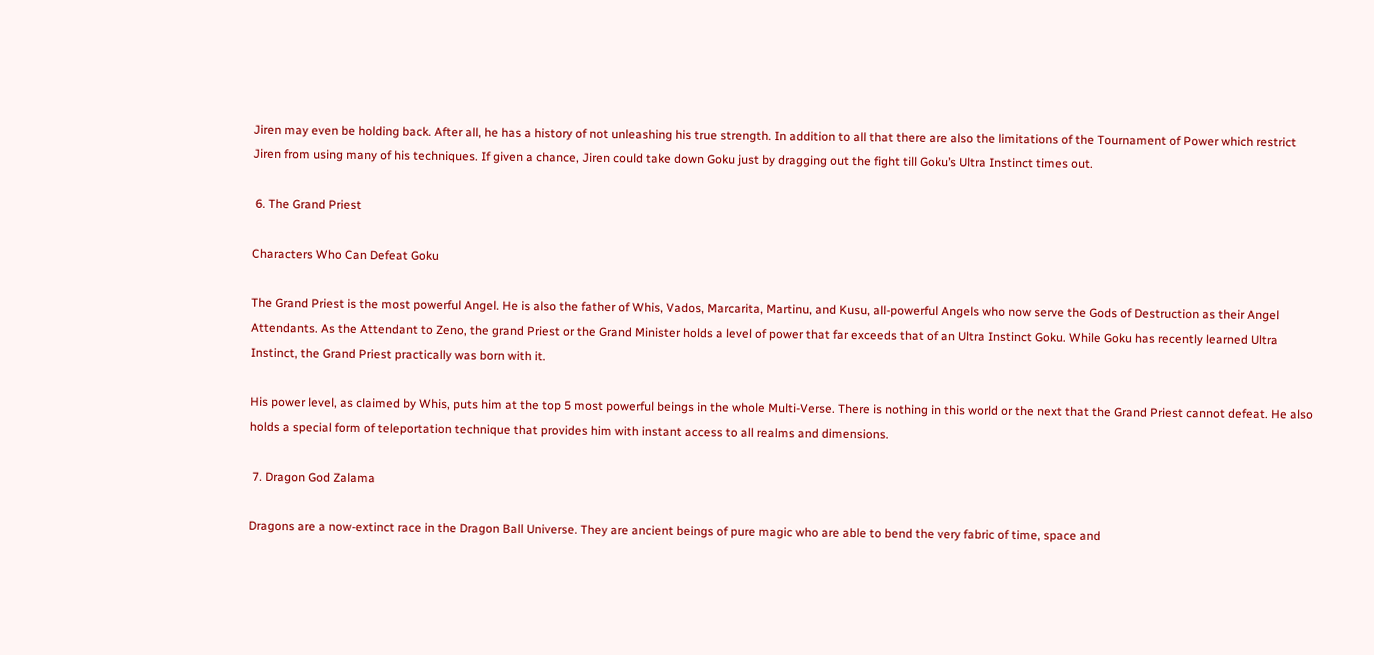Jiren may even be holding back. After all, he has a history of not unleashing his true strength. In addition to all that there are also the limitations of the Tournament of Power which restrict Jiren from using many of his techniques. If given a chance, Jiren could take down Goku just by dragging out the fight till Goku’s Ultra Instinct times out.

 6. The Grand Priest

Characters Who Can Defeat Goku

The Grand Priest is the most powerful Angel. He is also the father of Whis, Vados, Marcarita, Martinu, and Kusu, all-powerful Angels who now serve the Gods of Destruction as their Angel Attendants. As the Attendant to Zeno, the grand Priest or the Grand Minister holds a level of power that far exceeds that of an Ultra Instinct Goku. While Goku has recently learned Ultra Instinct, the Grand Priest practically was born with it.

His power level, as claimed by Whis, puts him at the top 5 most powerful beings in the whole Multi-Verse. There is nothing in this world or the next that the Grand Priest cannot defeat. He also holds a special form of teleportation technique that provides him with instant access to all realms and dimensions.

 7. Dragon God Zalama

Dragons are a now-extinct race in the Dragon Ball Universe. They are ancient beings of pure magic who are able to bend the very fabric of time, space and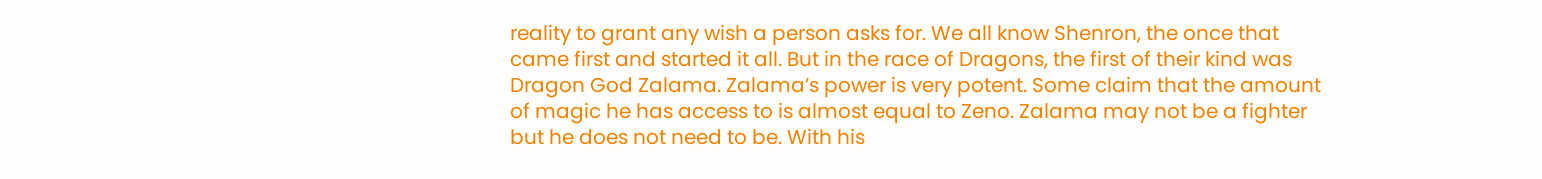reality to grant any wish a person asks for. We all know Shenron, the once that came first and started it all. But in the race of Dragons, the first of their kind was Dragon God Zalama. Zalama’s power is very potent. Some claim that the amount of magic he has access to is almost equal to Zeno. Zalama may not be a fighter but he does not need to be. With his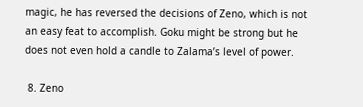magic, he has reversed the decisions of Zeno, which is not an easy feat to accomplish. Goku might be strong but he does not even hold a candle to Zalama’s level of power.

 8. Zeno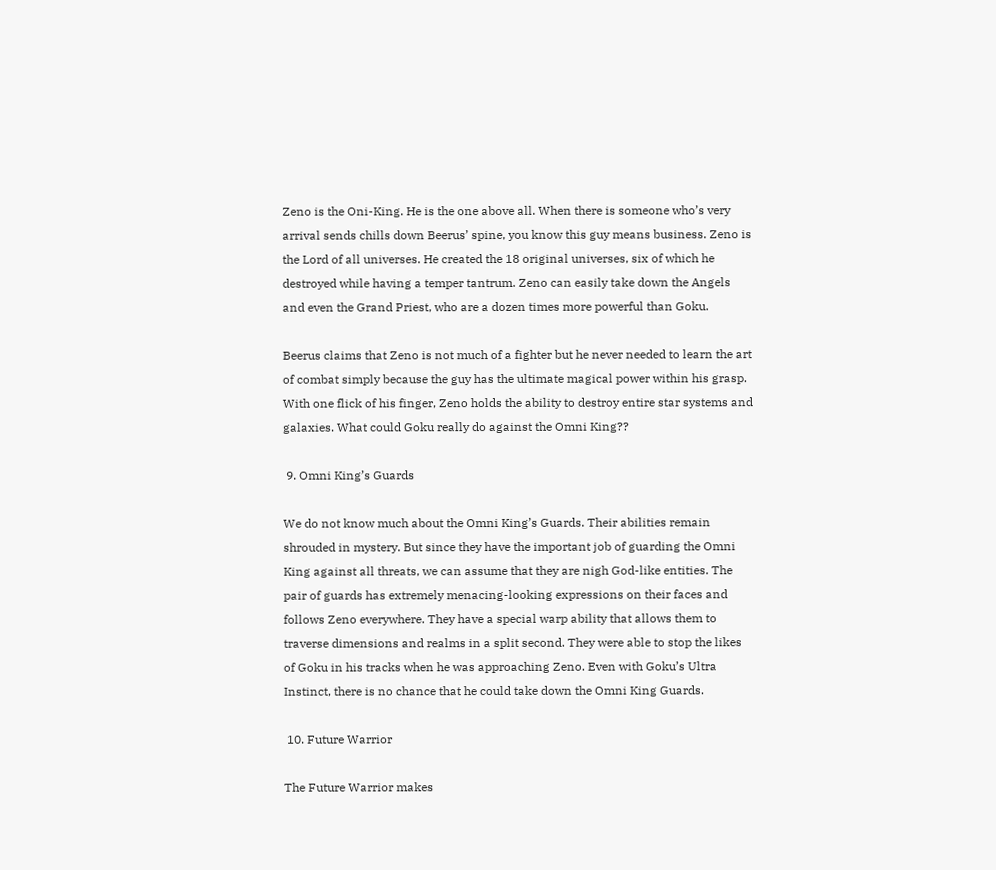Zeno is the Oni-King. He is the one above all. When there is someone who’s very arrival sends chills down Beerus’ spine, you know this guy means business. Zeno is the Lord of all universes. He created the 18 original universes, six of which he destroyed while having a temper tantrum. Zeno can easily take down the Angels and even the Grand Priest, who are a dozen times more powerful than Goku.

Beerus claims that Zeno is not much of a fighter but he never needed to learn the art of combat simply because the guy has the ultimate magical power within his grasp. With one flick of his finger, Zeno holds the ability to destroy entire star systems and galaxies. What could Goku really do against the Omni King??

 9. Omni King’s Guards

We do not know much about the Omni King’s Guards. Their abilities remain shrouded in mystery. But since they have the important job of guarding the Omni King against all threats, we can assume that they are nigh God-like entities. The pair of guards has extremely menacing-looking expressions on their faces and follows Zeno everywhere. They have a special warp ability that allows them to traverse dimensions and realms in a split second. They were able to stop the likes of Goku in his tracks when he was approaching Zeno. Even with Goku’s Ultra Instinct, there is no chance that he could take down the Omni King Guards.

 10. Future Warrior

The Future Warrior makes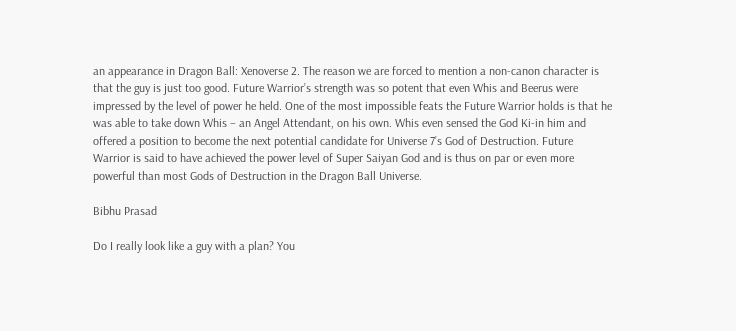an appearance in Dragon Ball: Xenoverse 2. The reason we are forced to mention a non-canon character is that the guy is just too good. Future Warrior’s strength was so potent that even Whis and Beerus were impressed by the level of power he held. One of the most impossible feats the Future Warrior holds is that he was able to take down Whis – an Angel Attendant, on his own. Whis even sensed the God Ki-in him and offered a position to become the next potential candidate for Universe 7’s God of Destruction. Future Warrior is said to have achieved the power level of Super Saiyan God and is thus on par or even more powerful than most Gods of Destruction in the Dragon Ball Universe.

Bibhu Prasad

Do I really look like a guy with a plan? You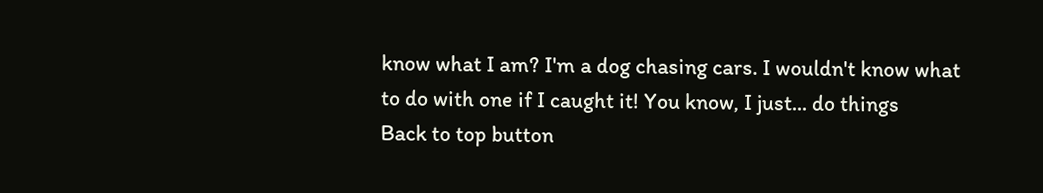know what I am? I'm a dog chasing cars. I wouldn't know what to do with one if I caught it! You know, I just... do things
Back to top button